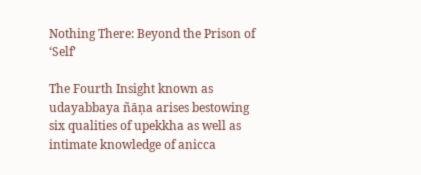Nothing There: Beyond the Prison of ‘Self’

The Fourth Insight known as udayabbaya ñāņa arises bestowing six qualities of upekkha as well as intimate knowledge of anicca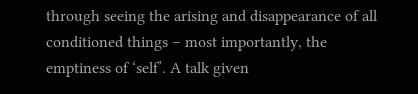through seeing the arising and disappearance of all conditioned things – most importantly, the emptiness of ‘self’. A talk given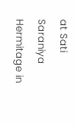at Sati Saraniya Hermitage in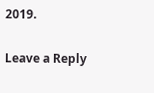2019.

Leave a Reply